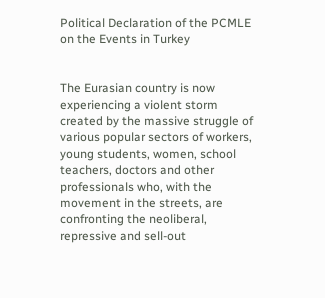Political Declaration of the PCMLE on the Events in Turkey


The Eurasian country is now experiencing a violent storm created by the massive struggle of various popular sectors of workers, young students, women, school teachers, doctors and other professionals who, with the movement in the streets, are confronting the neoliberal, repressive and sell-out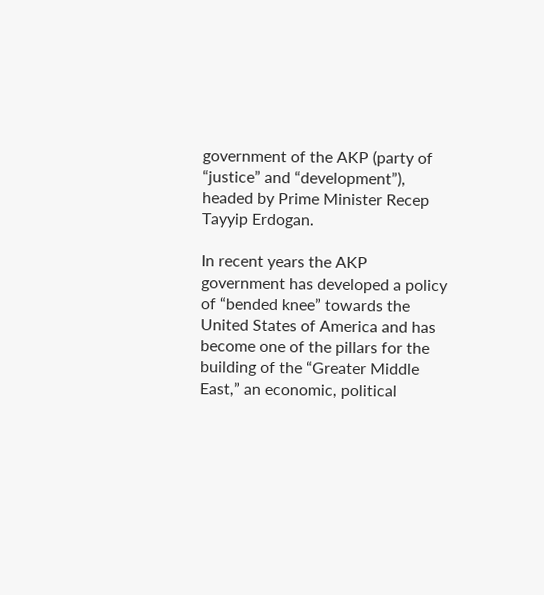government of the AKP (party of “justice” and “development”), headed by Prime Minister Recep Tayyip Erdogan.

In recent years the AKP government has developed a policy of “bended knee” towards the United States of America and has become one of the pillars for the building of the “Greater Middle East,” an economic, political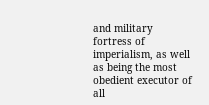and military fortress of imperialism, as well as being the most obedient executor of all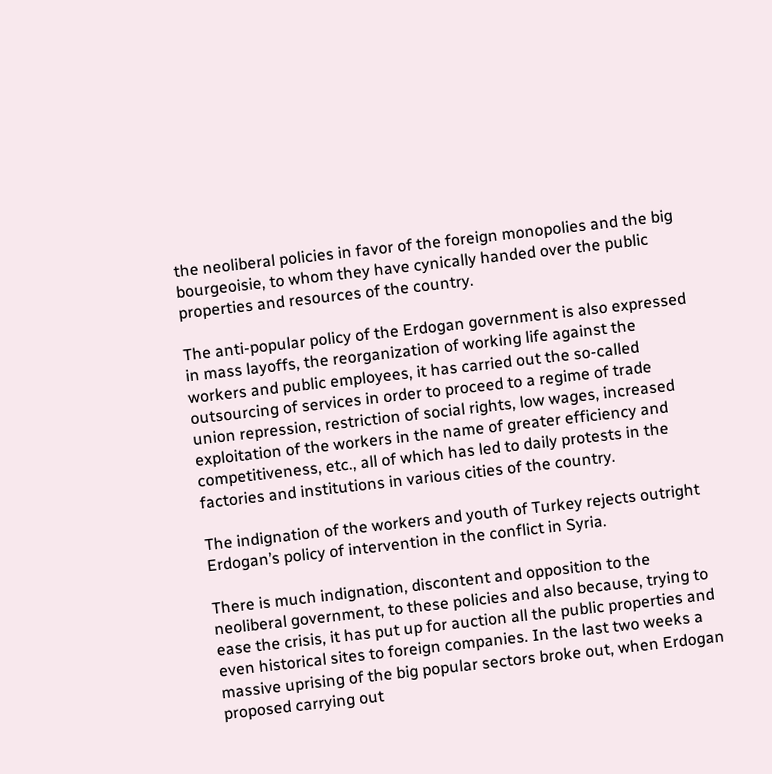the neoliberal policies in favor of the foreign monopolies and the big bourgeoisie, to whom they have cynically handed over the public properties and resources of the country.

The anti-popular policy of the Erdogan government is also expressed in mass layoffs, the reorganization of working life against the workers and public employees, it has carried out the so-called outsourcing of services in order to proceed to a regime of trade union repression, restriction of social rights, low wages, increased exploitation of the workers in the name of greater efficiency and competitiveness, etc., all of which has led to daily protests in the factories and institutions in various cities of the country.

The indignation of the workers and youth of Turkey rejects outright Erdogan’s policy of intervention in the conflict in Syria.

There is much indignation, discontent and opposition to the neoliberal government, to these policies and also because, trying to ease the crisis, it has put up for auction all the public properties and even historical sites to foreign companies. In the last two weeks a massive uprising of the big popular sectors broke out, when Erdogan proposed carrying out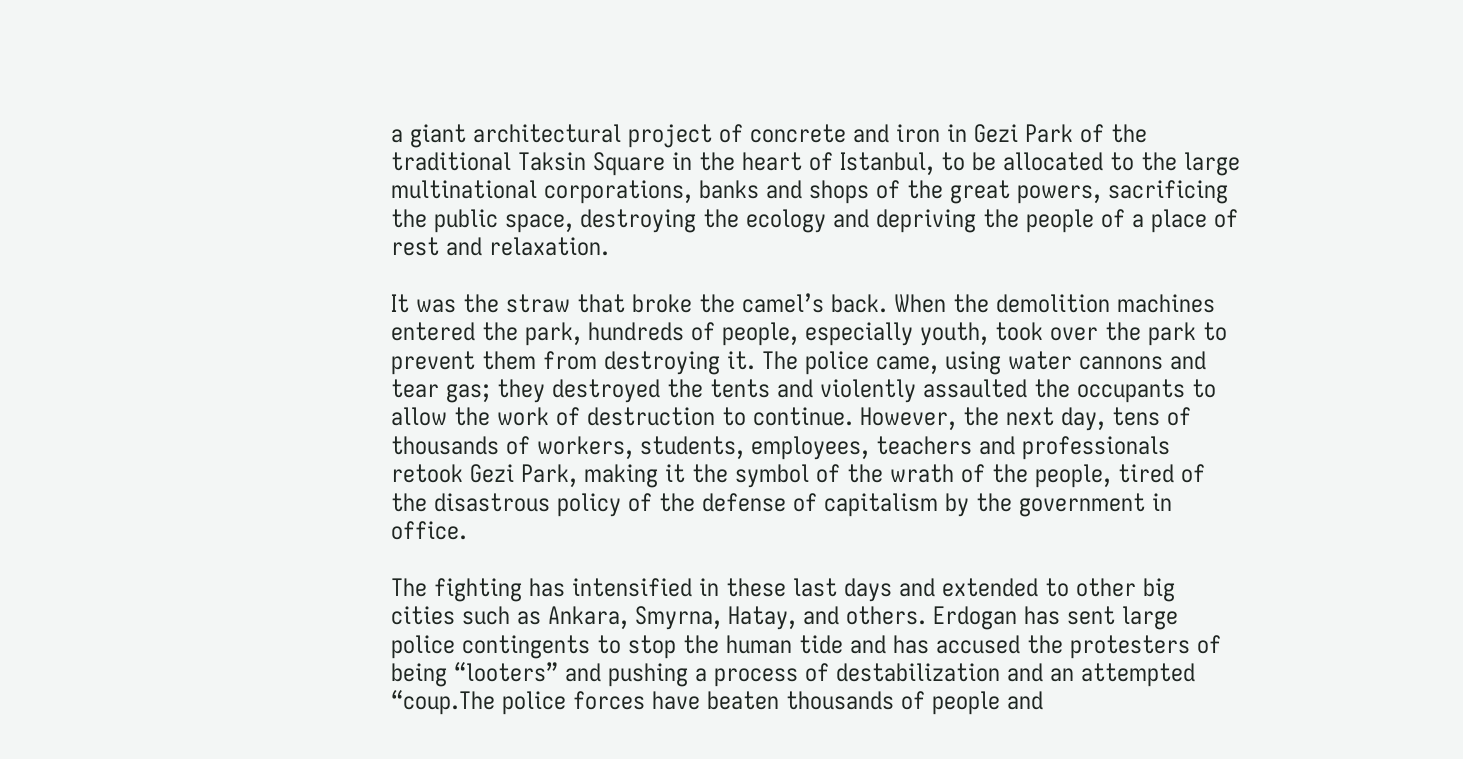a giant architectural project of concrete and iron in Gezi Park of the traditional Taksin Square in the heart of Istanbul, to be allocated to the large multinational corporations, banks and shops of the great powers, sacrificing the public space, destroying the ecology and depriving the people of a place of rest and relaxation.

It was the straw that broke the camel’s back. When the demolition machines entered the park, hundreds of people, especially youth, took over the park to prevent them from destroying it. The police came, using water cannons and tear gas; they destroyed the tents and violently assaulted the occupants to allow the work of destruction to continue. However, the next day, tens of thousands of workers, students, employees, teachers and professionals retook Gezi Park, making it the symbol of the wrath of the people, tired of the disastrous policy of the defense of capitalism by the government in office.

The fighting has intensified in these last days and extended to other big cities such as Ankara, Smyrna, Hatay, and others. Erdogan has sent large police contingents to stop the human tide and has accused the protesters of being “looters” and pushing a process of destabilization and an attempted “coup.The police forces have beaten thousands of people and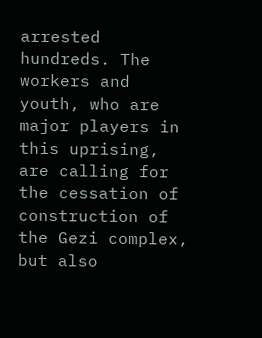arrested hundreds. The workers and youth, who are major players in this uprising, are calling for the cessation of construction of the Gezi complex, but also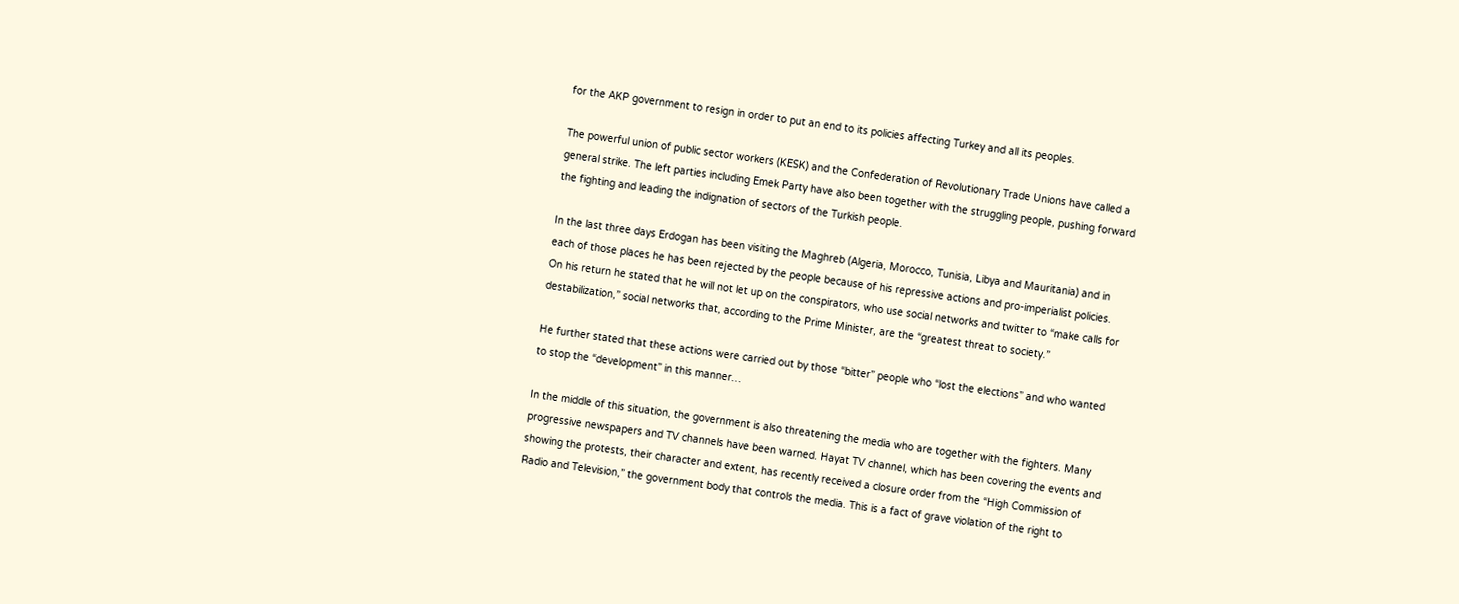for the AKP government to resign in order to put an end to its policies affecting Turkey and all its peoples.

The powerful union of public sector workers (KESK) and the Confederation of Revolutionary Trade Unions have called a general strike. The left parties including Emek Party have also been together with the struggling people, pushing forward the fighting and leading the indignation of sectors of the Turkish people.

In the last three days Erdogan has been visiting the Maghreb (Algeria, Morocco, Tunisia, Libya and Mauritania) and in each of those places he has been rejected by the people because of his repressive actions and pro-imperialist policies. On his return he stated that he will not let up on the conspirators, who use social networks and twitter to “make calls for destabilization,” social networks that, according to the Prime Minister, are the “greatest threat to society.”

He further stated that these actions were carried out by those “bitter” people who “lost the elections” and who wanted to stop the “development” in this manner…

In the middle of this situation, the government is also threatening the media who are together with the fighters. Many progressive newspapers and TV channels have been warned. Hayat TV channel, which has been covering the events and showing the protests, their character and extent, has recently received a closure order from the “High Commission of Radio and Television,” the government body that controls the media. This is a fact of grave violation of the right to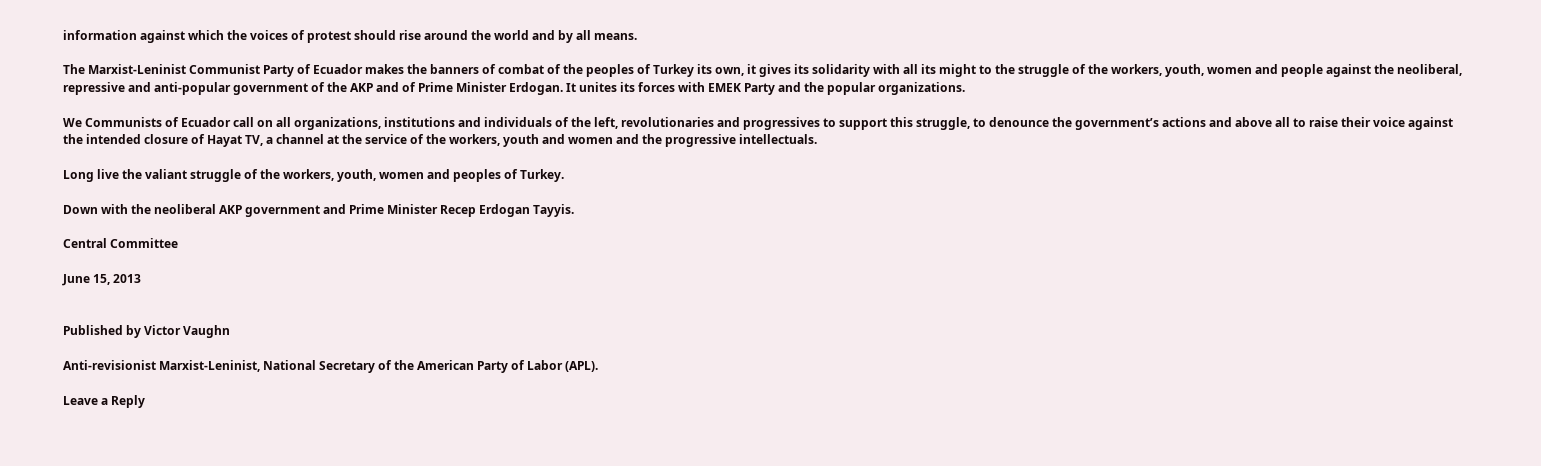information against which the voices of protest should rise around the world and by all means.

The Marxist-Leninist Communist Party of Ecuador makes the banners of combat of the peoples of Turkey its own, it gives its solidarity with all its might to the struggle of the workers, youth, women and people against the neoliberal, repressive and anti-popular government of the AKP and of Prime Minister Erdogan. It unites its forces with EMEK Party and the popular organizations.

We Communists of Ecuador call on all organizations, institutions and individuals of the left, revolutionaries and progressives to support this struggle, to denounce the government’s actions and above all to raise their voice against the intended closure of Hayat TV, a channel at the service of the workers, youth and women and the progressive intellectuals.

Long live the valiant struggle of the workers, youth, women and peoples of Turkey.

Down with the neoliberal AKP government and Prime Minister Recep Erdogan Tayyis.

Central Committee

June 15, 2013


Published by Victor Vaughn

Anti-revisionist Marxist-Leninist, National Secretary of the American Party of Labor (APL).

Leave a Reply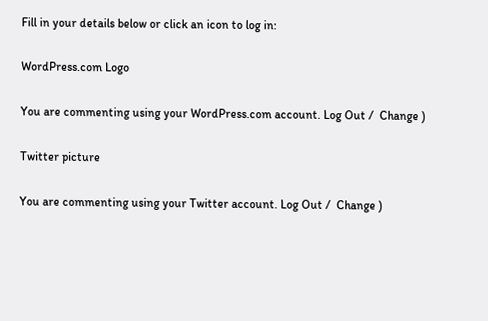Fill in your details below or click an icon to log in:

WordPress.com Logo

You are commenting using your WordPress.com account. Log Out /  Change )

Twitter picture

You are commenting using your Twitter account. Log Out /  Change )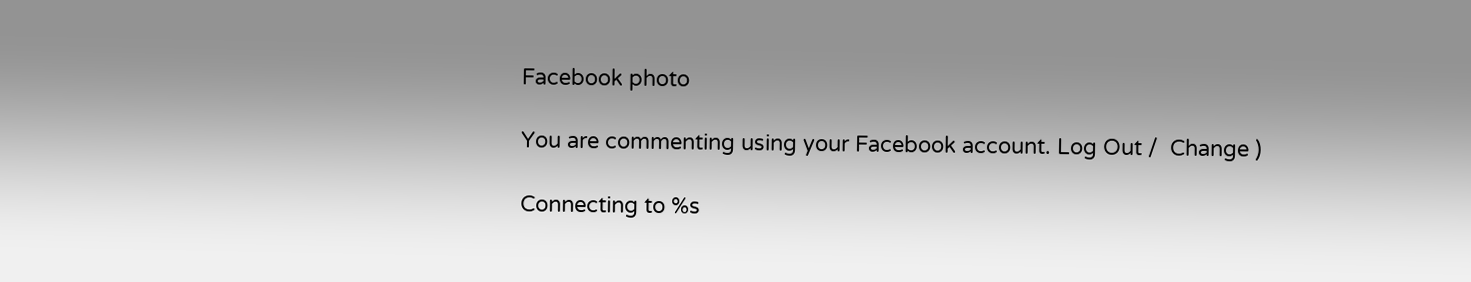Facebook photo

You are commenting using your Facebook account. Log Out /  Change )

Connecting to %s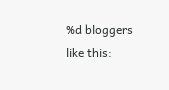%d bloggers like this: